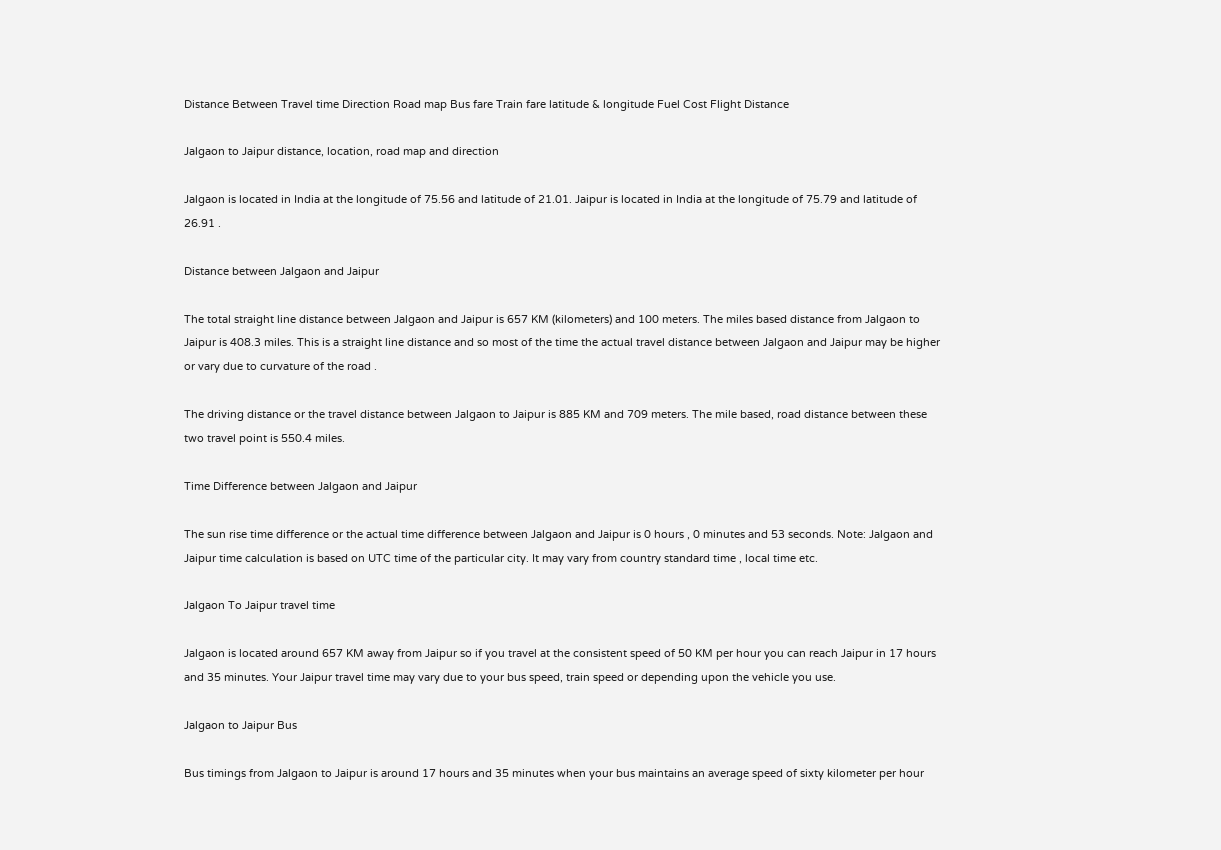Distance Between Travel time Direction Road map Bus fare Train fare latitude & longitude Fuel Cost Flight Distance

Jalgaon to Jaipur distance, location, road map and direction

Jalgaon is located in India at the longitude of 75.56 and latitude of 21.01. Jaipur is located in India at the longitude of 75.79 and latitude of 26.91 .

Distance between Jalgaon and Jaipur

The total straight line distance between Jalgaon and Jaipur is 657 KM (kilometers) and 100 meters. The miles based distance from Jalgaon to Jaipur is 408.3 miles. This is a straight line distance and so most of the time the actual travel distance between Jalgaon and Jaipur may be higher or vary due to curvature of the road .

The driving distance or the travel distance between Jalgaon to Jaipur is 885 KM and 709 meters. The mile based, road distance between these two travel point is 550.4 miles.

Time Difference between Jalgaon and Jaipur

The sun rise time difference or the actual time difference between Jalgaon and Jaipur is 0 hours , 0 minutes and 53 seconds. Note: Jalgaon and Jaipur time calculation is based on UTC time of the particular city. It may vary from country standard time , local time etc.

Jalgaon To Jaipur travel time

Jalgaon is located around 657 KM away from Jaipur so if you travel at the consistent speed of 50 KM per hour you can reach Jaipur in 17 hours and 35 minutes. Your Jaipur travel time may vary due to your bus speed, train speed or depending upon the vehicle you use.

Jalgaon to Jaipur Bus

Bus timings from Jalgaon to Jaipur is around 17 hours and 35 minutes when your bus maintains an average speed of sixty kilometer per hour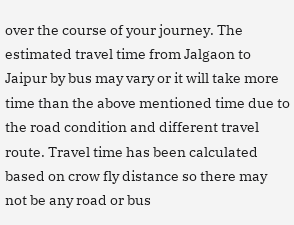over the course of your journey. The estimated travel time from Jalgaon to Jaipur by bus may vary or it will take more time than the above mentioned time due to the road condition and different travel route. Travel time has been calculated based on crow fly distance so there may not be any road or bus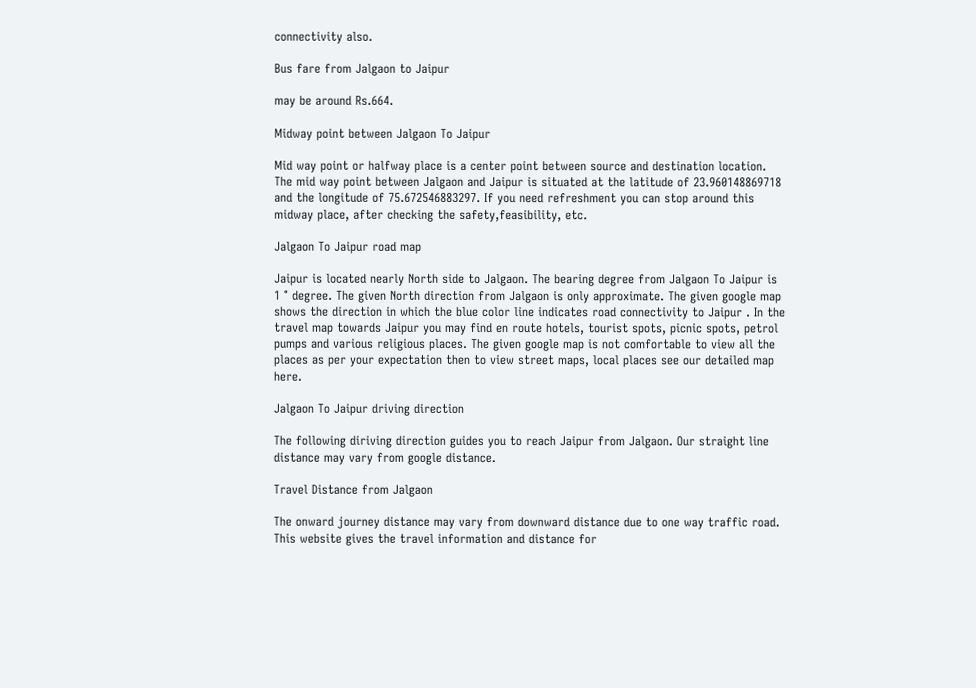connectivity also.

Bus fare from Jalgaon to Jaipur

may be around Rs.664.

Midway point between Jalgaon To Jaipur

Mid way point or halfway place is a center point between source and destination location. The mid way point between Jalgaon and Jaipur is situated at the latitude of 23.960148869718 and the longitude of 75.672546883297. If you need refreshment you can stop around this midway place, after checking the safety,feasibility, etc.

Jalgaon To Jaipur road map

Jaipur is located nearly North side to Jalgaon. The bearing degree from Jalgaon To Jaipur is 1 ° degree. The given North direction from Jalgaon is only approximate. The given google map shows the direction in which the blue color line indicates road connectivity to Jaipur . In the travel map towards Jaipur you may find en route hotels, tourist spots, picnic spots, petrol pumps and various religious places. The given google map is not comfortable to view all the places as per your expectation then to view street maps, local places see our detailed map here.

Jalgaon To Jaipur driving direction

The following diriving direction guides you to reach Jaipur from Jalgaon. Our straight line distance may vary from google distance.

Travel Distance from Jalgaon

The onward journey distance may vary from downward distance due to one way traffic road. This website gives the travel information and distance for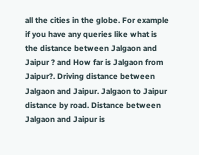all the cities in the globe. For example if you have any queries like what is the distance between Jalgaon and Jaipur ? and How far is Jalgaon from Jaipur?. Driving distance between Jalgaon and Jaipur. Jalgaon to Jaipur distance by road. Distance between Jalgaon and Jaipur is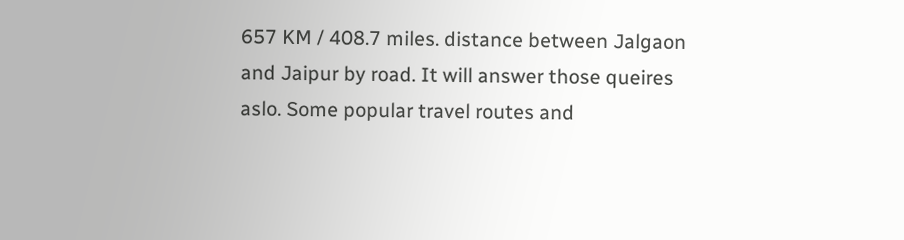657 KM / 408.7 miles. distance between Jalgaon and Jaipur by road. It will answer those queires aslo. Some popular travel routes and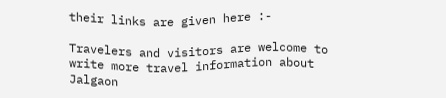their links are given here :-

Travelers and visitors are welcome to write more travel information about Jalgaon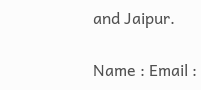and Jaipur.

Name : Email :